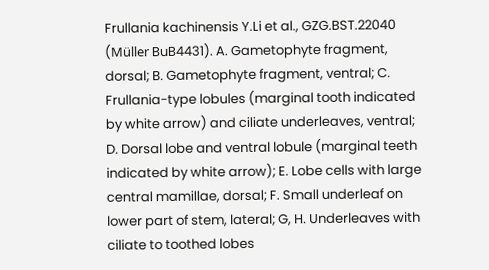Frullania kachinensis Y.Li et al., GZG.BST.22040 (Müller BuB4431). A. Gametophyte fragment, dorsal; B. Gametophyte fragment, ventral; C. Frullania-type lobules (marginal tooth indicated by white arrow) and ciliate underleaves, ventral; D. Dorsal lobe and ventral lobule (marginal teeth indicated by white arrow); E. Lobe cells with large central mamillae, dorsal; F. Small underleaf on lower part of stem, lateral; G, H. Underleaves with ciliate to toothed lobes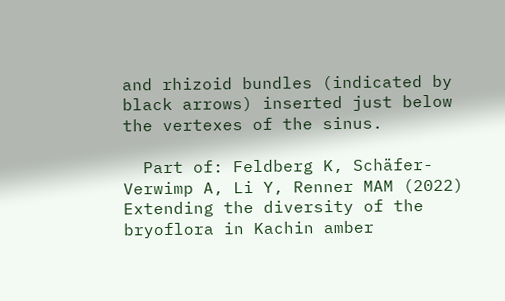and rhizoid bundles (indicated by black arrows) inserted just below the vertexes of the sinus.

  Part of: Feldberg K, Schäfer-Verwimp A, Li Y, Renner MAM (2022) Extending the diversity of the bryoflora in Kachin amber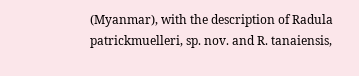(Myanmar), with the description of Radula patrickmuelleri, sp. nov. and R. tanaiensis,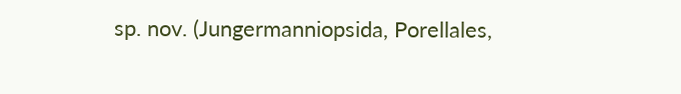sp. nov. (Jungermanniopsida, Porellales,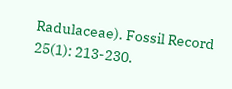Radulaceae). Fossil Record 25(1): 213-230.